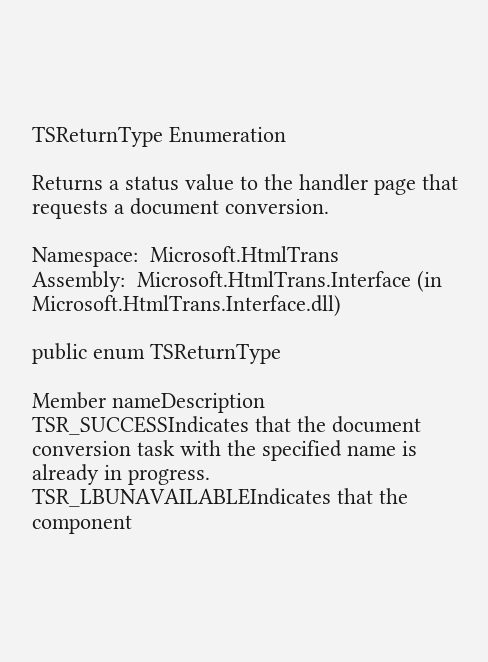TSReturnType Enumeration

Returns a status value to the handler page that requests a document conversion.

Namespace:  Microsoft.HtmlTrans
Assembly:  Microsoft.HtmlTrans.Interface (in Microsoft.HtmlTrans.Interface.dll)

public enum TSReturnType

Member nameDescription
TSR_SUCCESSIndicates that the document conversion task with the specified name is already in progress.
TSR_LBUNAVAILABLEIndicates that the component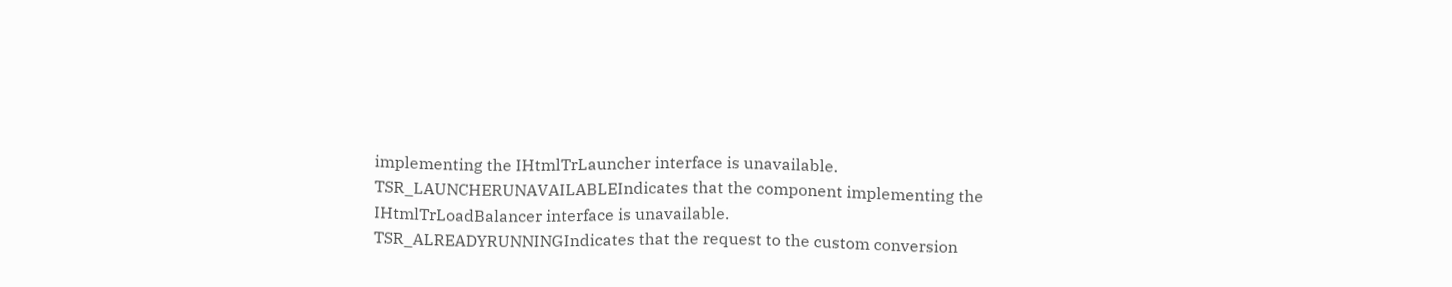implementing the IHtmlTrLauncher interface is unavailable.
TSR_LAUNCHERUNAVAILABLEIndicates that the component implementing the IHtmlTrLoadBalancer interface is unavailable.
TSR_ALREADYRUNNINGIndicates that the request to the custom conversion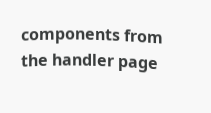components from the handler page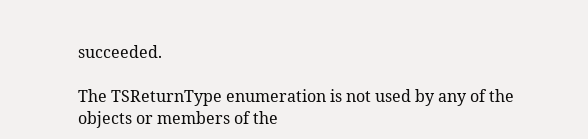succeeded.

The TSReturnType enumeration is not used by any of the objects or members of the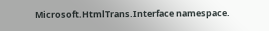Microsoft.HtmlTrans.Interface namespace.